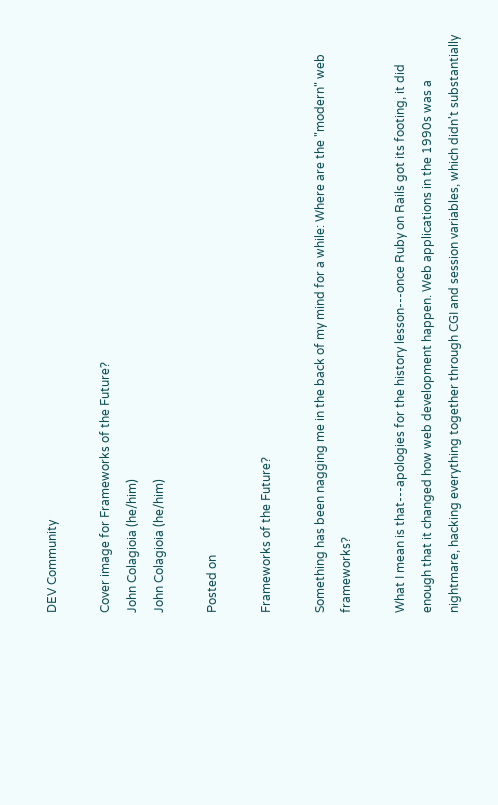DEV Community

Cover image for Frameworks of the Future?
John Colagioia (he/him)
John Colagioia (he/him)

Posted on

Frameworks of the Future?

Something has been nagging me in the back of my mind for a while: Where are the "modern" web frameworks?

What I mean is that---apologies for the history lesson---once Ruby on Rails got its footing, it did enough that it changed how web development happen. Web applications in the 1990s was a nightmare, hacking everything together through CGI and session variables, which didn't substantially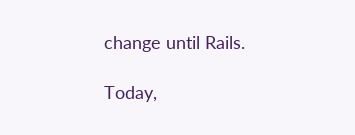change until Rails.

Today,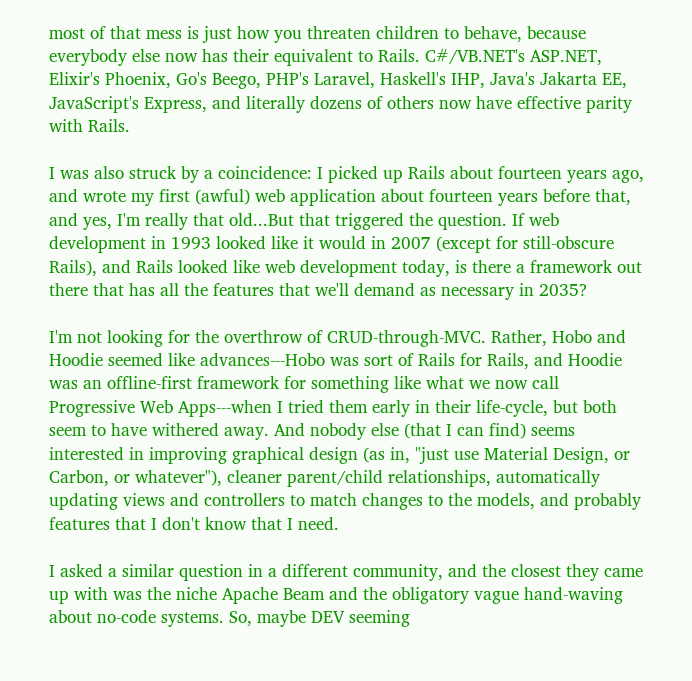most of that mess is just how you threaten children to behave, because everybody else now has their equivalent to Rails. C#/VB.NET's ASP.NET, Elixir's Phoenix, Go's Beego, PHP's Laravel, Haskell's IHP, Java's Jakarta EE, JavaScript's Express, and literally dozens of others now have effective parity with Rails.

I was also struck by a coincidence: I picked up Rails about fourteen years ago, and wrote my first (awful) web application about fourteen years before that, and yes, I'm really that old...But that triggered the question. If web development in 1993 looked like it would in 2007 (except for still-obscure Rails), and Rails looked like web development today, is there a framework out there that has all the features that we'll demand as necessary in 2035?

I'm not looking for the overthrow of CRUD-through-MVC. Rather, Hobo and Hoodie seemed like advances---Hobo was sort of Rails for Rails, and Hoodie was an offline-first framework for something like what we now call Progressive Web Apps---when I tried them early in their life-cycle, but both seem to have withered away. And nobody else (that I can find) seems interested in improving graphical design (as in, "just use Material Design, or Carbon, or whatever"), cleaner parent/child relationships, automatically updating views and controllers to match changes to the models, and probably features that I don't know that I need.

I asked a similar question in a different community, and the closest they came up with was the niche Apache Beam and the obligatory vague hand-waving about no-code systems. So, maybe DEV seeming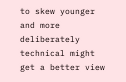to skew younger and more deliberately technical might get a better view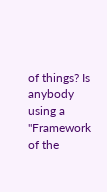of things? Is anybody using a "Framework of the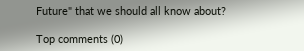Future" that we should all know about?

Top comments (0)